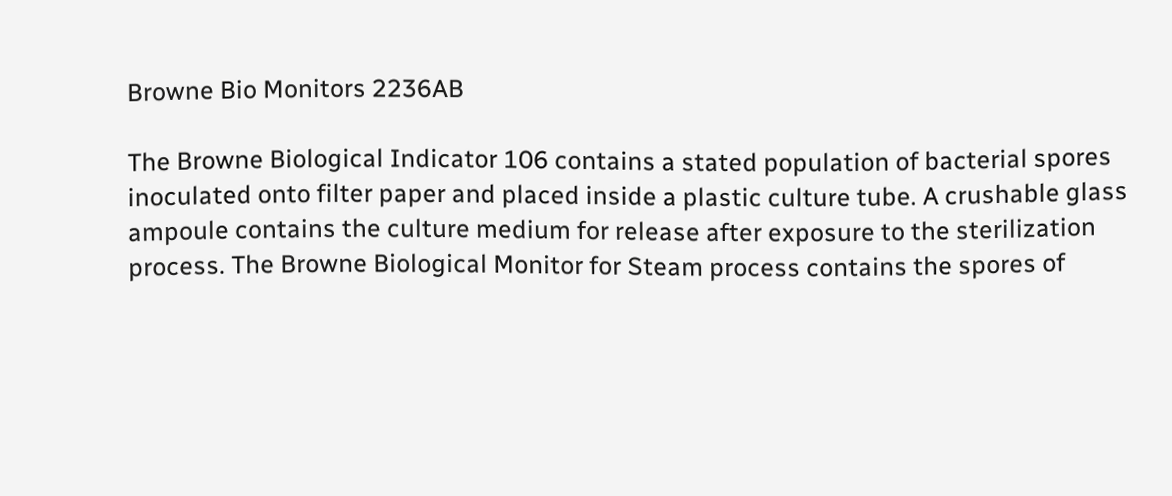Browne Bio Monitors 2236AB

The Browne Biological Indicator 106 contains a stated population of bacterial spores inoculated onto filter paper and placed inside a plastic culture tube. A crushable glass ampoule contains the culture medium for release after exposure to the sterilization process. The Browne Biological Monitor for Steam process contains the spores of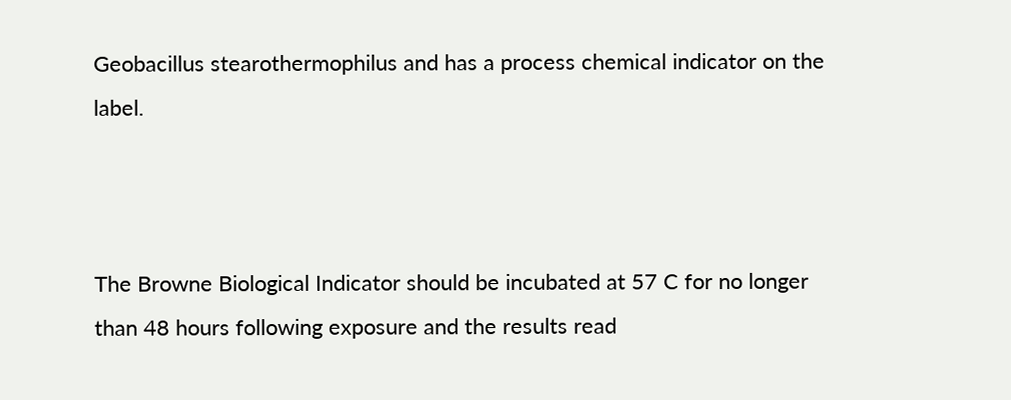Geobacillus stearothermophilus and has a process chemical indicator on the label.



The Browne Biological Indicator should be incubated at 57 C for no longer than 48 hours following exposure and the results read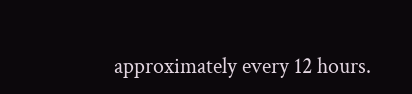approximately every 12 hours.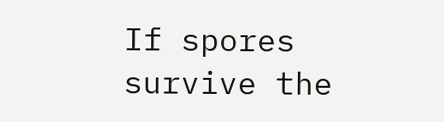If spores survive the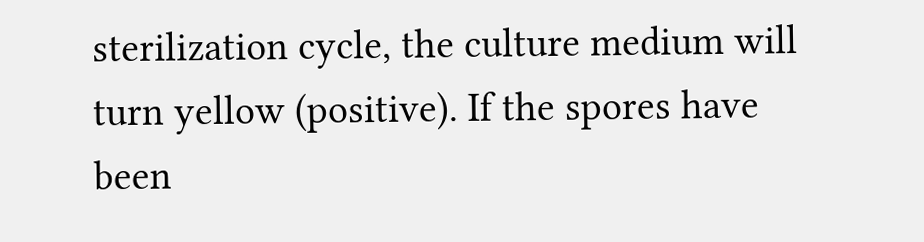sterilization cycle, the culture medium will turn yellow (positive). If the spores have been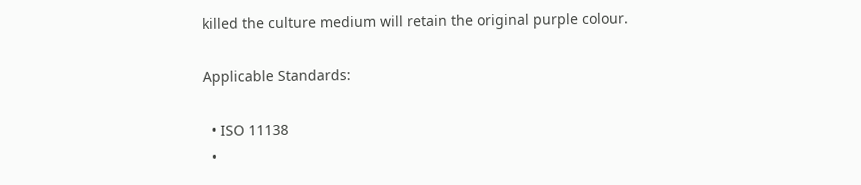killed the culture medium will retain the original purple colour.

Applicable Standards:

  • ISO 11138
  •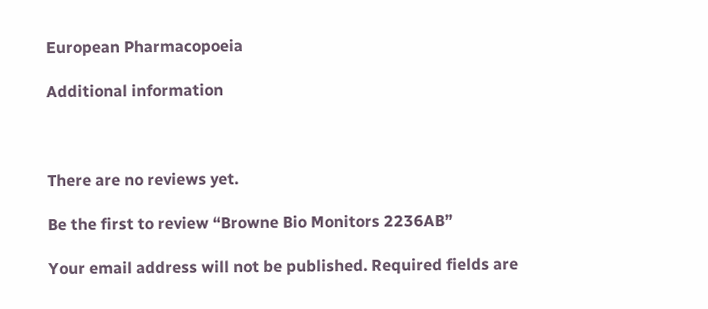European Pharmacopoeia

Additional information



There are no reviews yet.

Be the first to review “Browne Bio Monitors 2236AB”

Your email address will not be published. Required fields are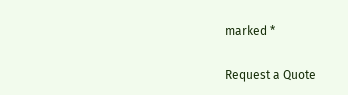marked *

Request a Quote